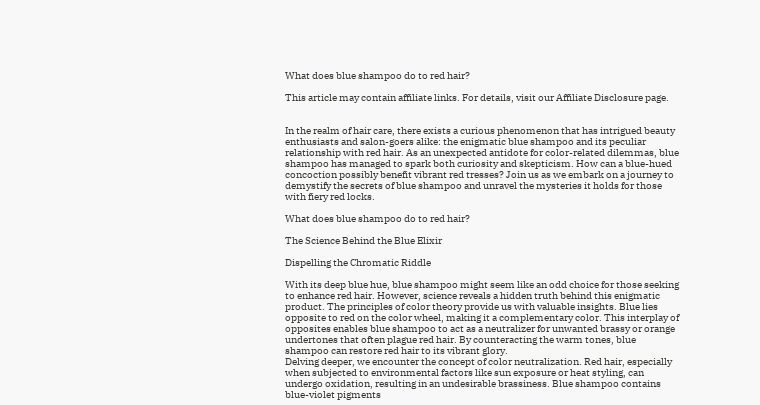What does blue shampoo do to red hair?

This article may contain affiliate links. For details, visit our Affiliate Disclosure page.


In the realm of hair care, there exists a curious phenomenon that has intrigued beauty enthusiasts and salon-goers alike: the enigmatic blue shampoo and its peculiar relationship with red hair. As an unexpected antidote for color-related dilemmas, blue shampoo has managed to spark both curiosity and skepticism. How can a blue-hued concoction possibly benefit vibrant red tresses? Join us as we embark on a journey to demystify the secrets of blue shampoo and unravel the mysteries it holds for those with fiery red locks.

What does blue shampoo do to red hair?

The Science Behind the Blue Elixir

Dispelling the Chromatic Riddle

With its deep blue hue, blue shampoo might seem like an odd choice for those seeking to enhance red hair. However, science reveals a hidden truth behind this enigmatic product. The principles of color theory provide us with valuable insights. Blue lies opposite to red on the color wheel, making it a complementary color. This interplay of opposites enables blue shampoo to act as a neutralizer for unwanted brassy or orange undertones that often plague red hair. By counteracting the warm tones, blue shampoo can restore red hair to its vibrant glory.
Delving deeper, we encounter the concept of color neutralization. Red hair, especially when subjected to environmental factors like sun exposure or heat styling, can undergo oxidation, resulting in an undesirable brassiness. Blue shampoo contains blue-violet pigments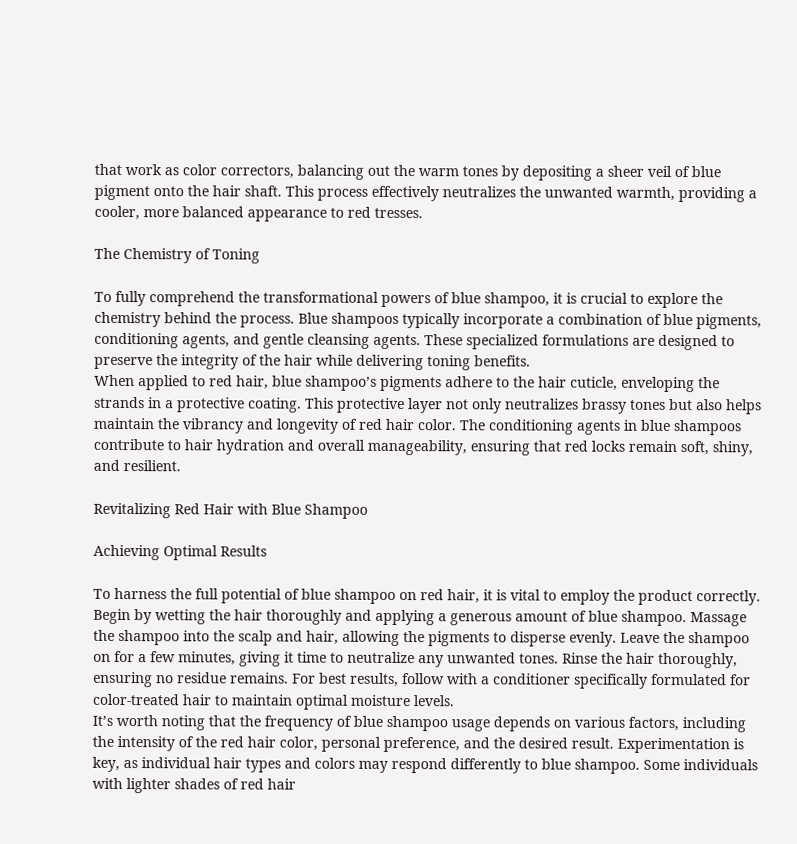that work as color correctors, balancing out the warm tones by depositing a sheer veil of blue pigment onto the hair shaft. This process effectively neutralizes the unwanted warmth, providing a cooler, more balanced appearance to red tresses.

The Chemistry of Toning

To fully comprehend the transformational powers of blue shampoo, it is crucial to explore the chemistry behind the process. Blue shampoos typically incorporate a combination of blue pigments, conditioning agents, and gentle cleansing agents. These specialized formulations are designed to preserve the integrity of the hair while delivering toning benefits.
When applied to red hair, blue shampoo’s pigments adhere to the hair cuticle, enveloping the strands in a protective coating. This protective layer not only neutralizes brassy tones but also helps maintain the vibrancy and longevity of red hair color. The conditioning agents in blue shampoos contribute to hair hydration and overall manageability, ensuring that red locks remain soft, shiny, and resilient.

Revitalizing Red Hair with Blue Shampoo

Achieving Optimal Results

To harness the full potential of blue shampoo on red hair, it is vital to employ the product correctly. Begin by wetting the hair thoroughly and applying a generous amount of blue shampoo. Massage the shampoo into the scalp and hair, allowing the pigments to disperse evenly. Leave the shampoo on for a few minutes, giving it time to neutralize any unwanted tones. Rinse the hair thoroughly, ensuring no residue remains. For best results, follow with a conditioner specifically formulated for color-treated hair to maintain optimal moisture levels.
It’s worth noting that the frequency of blue shampoo usage depends on various factors, including the intensity of the red hair color, personal preference, and the desired result. Experimentation is key, as individual hair types and colors may respond differently to blue shampoo. Some individuals with lighter shades of red hair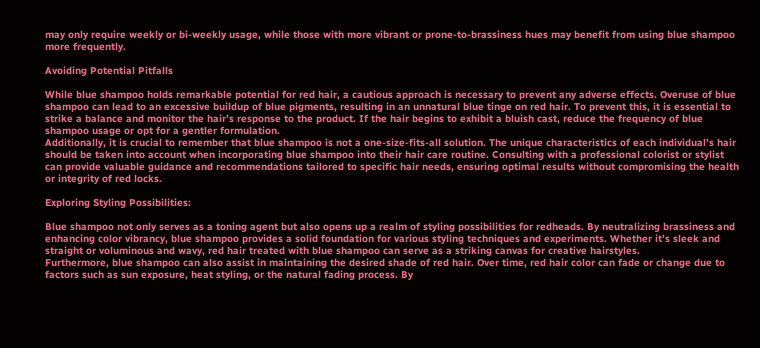may only require weekly or bi-weekly usage, while those with more vibrant or prone-to-brassiness hues may benefit from using blue shampoo more frequently.

Avoiding Potential Pitfalls

While blue shampoo holds remarkable potential for red hair, a cautious approach is necessary to prevent any adverse effects. Overuse of blue shampoo can lead to an excessive buildup of blue pigments, resulting in an unnatural blue tinge on red hair. To prevent this, it is essential to strike a balance and monitor the hair’s response to the product. If the hair begins to exhibit a bluish cast, reduce the frequency of blue shampoo usage or opt for a gentler formulation.
Additionally, it is crucial to remember that blue shampoo is not a one-size-fits-all solution. The unique characteristics of each individual’s hair should be taken into account when incorporating blue shampoo into their hair care routine. Consulting with a professional colorist or stylist can provide valuable guidance and recommendations tailored to specific hair needs, ensuring optimal results without compromising the health or integrity of red locks.

Exploring Styling Possibilities:

Blue shampoo not only serves as a toning agent but also opens up a realm of styling possibilities for redheads. By neutralizing brassiness and enhancing color vibrancy, blue shampoo provides a solid foundation for various styling techniques and experiments. Whether it’s sleek and straight or voluminous and wavy, red hair treated with blue shampoo can serve as a striking canvas for creative hairstyles.
Furthermore, blue shampoo can also assist in maintaining the desired shade of red hair. Over time, red hair color can fade or change due to factors such as sun exposure, heat styling, or the natural fading process. By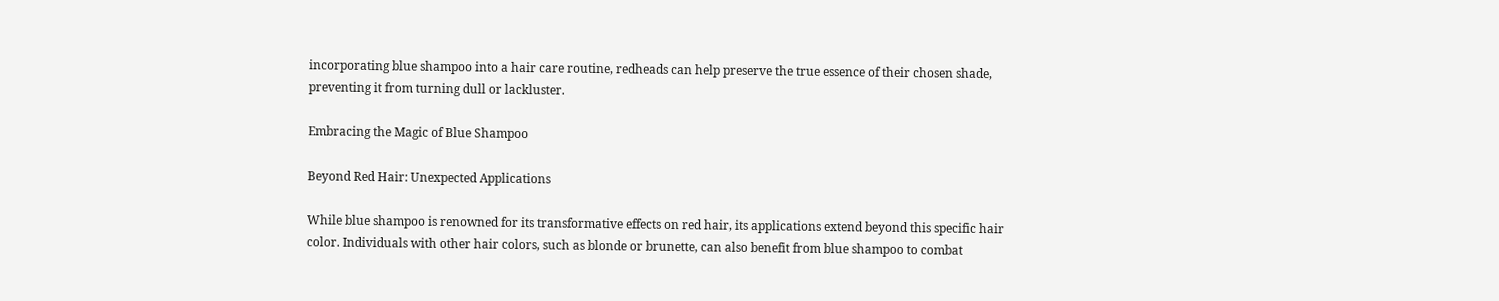incorporating blue shampoo into a hair care routine, redheads can help preserve the true essence of their chosen shade, preventing it from turning dull or lackluster.

Embracing the Magic of Blue Shampoo

Beyond Red Hair: Unexpected Applications

While blue shampoo is renowned for its transformative effects on red hair, its applications extend beyond this specific hair color. Individuals with other hair colors, such as blonde or brunette, can also benefit from blue shampoo to combat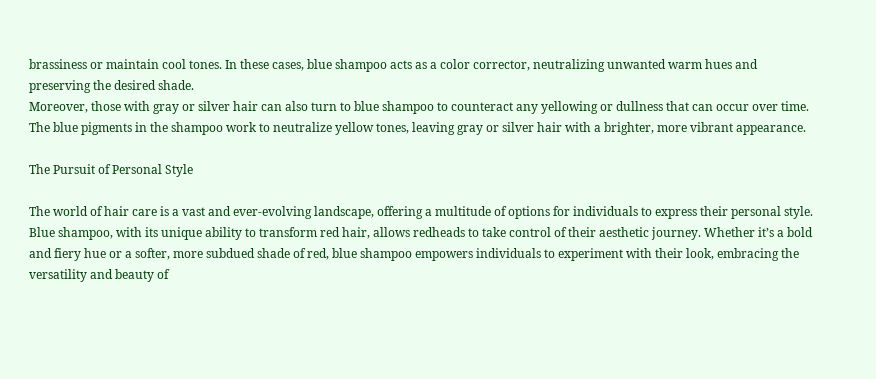brassiness or maintain cool tones. In these cases, blue shampoo acts as a color corrector, neutralizing unwanted warm hues and preserving the desired shade.
Moreover, those with gray or silver hair can also turn to blue shampoo to counteract any yellowing or dullness that can occur over time. The blue pigments in the shampoo work to neutralize yellow tones, leaving gray or silver hair with a brighter, more vibrant appearance.

The Pursuit of Personal Style

The world of hair care is a vast and ever-evolving landscape, offering a multitude of options for individuals to express their personal style. Blue shampoo, with its unique ability to transform red hair, allows redheads to take control of their aesthetic journey. Whether it’s a bold and fiery hue or a softer, more subdued shade of red, blue shampoo empowers individuals to experiment with their look, embracing the versatility and beauty of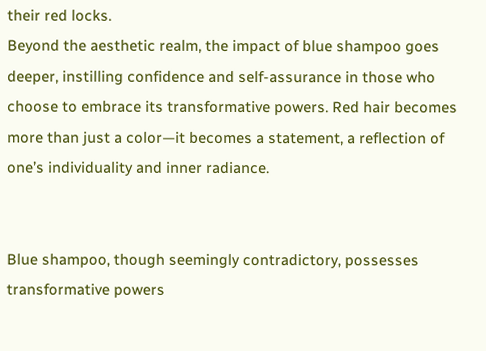their red locks.
Beyond the aesthetic realm, the impact of blue shampoo goes deeper, instilling confidence and self-assurance in those who choose to embrace its transformative powers. Red hair becomes more than just a color—it becomes a statement, a reflection of one’s individuality and inner radiance.


Blue shampoo, though seemingly contradictory, possesses transformative powers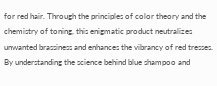for red hair. Through the principles of color theory and the chemistry of toning, this enigmatic product neutralizes unwanted brassiness and enhances the vibrancy of red tresses. By understanding the science behind blue shampoo and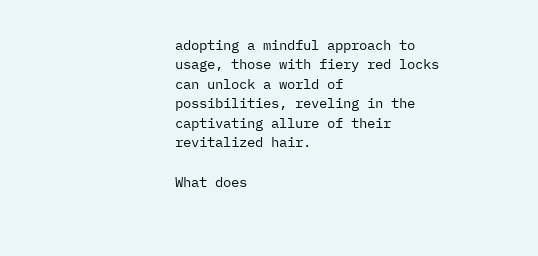adopting a mindful approach to usage, those with fiery red locks can unlock a world of possibilities, reveling in the captivating allure of their revitalized hair.

What does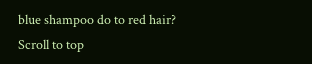blue shampoo do to red hair?
Scroll to top